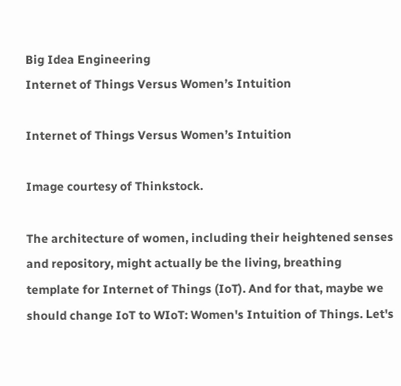Big Idea Engineering
Internet of Things Versus Women’s Intuition

Internet of Things Versus Women’s Intuition

Image courtesy of Thinkstock.

The architecture of women, including their heightened senses and repository, might actually be the living, breathing template for Internet of Things (IoT). And for that, maybe we should change IoT to WIoT: Women's Intuition of Things. Let's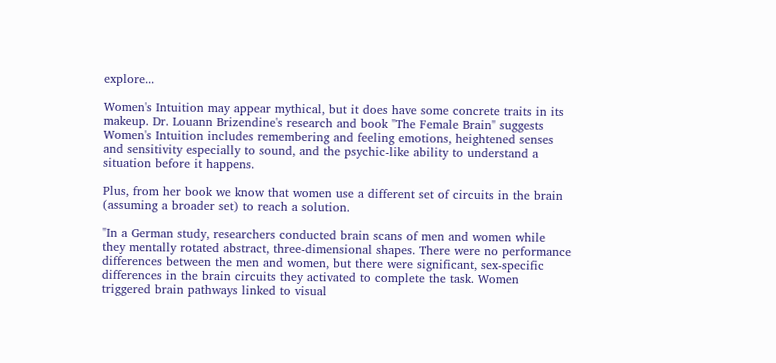explore...

Women's Intuition may appear mythical, but it does have some concrete traits in its makeup. Dr. Louann Brizendine's research and book "The Female Brain" suggests Women's Intuition includes remembering and feeling emotions, heightened senses and sensitivity especially to sound, and the psychic-like ability to understand a situation before it happens.

Plus, from her book we know that women use a different set of circuits in the brain (assuming a broader set) to reach a solution.

"In a German study, researchers conducted brain scans of men and women while they mentally rotated abstract, three-dimensional shapes. There were no performance differences between the men and women, but there were significant, sex-specific differences in the brain circuits they activated to complete the task. Women triggered brain pathways linked to visual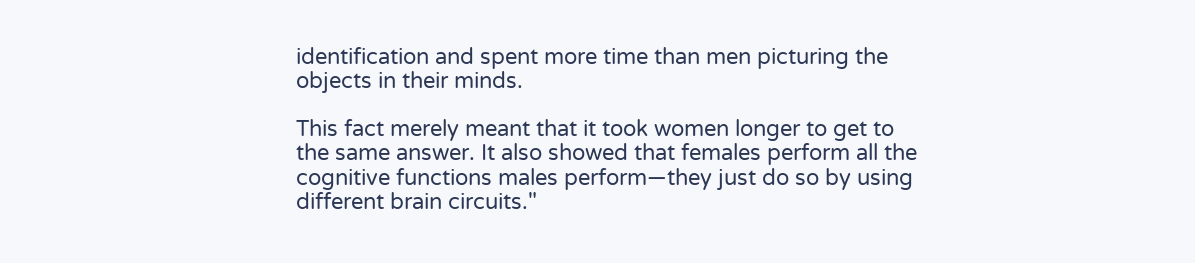identification and spent more time than men picturing the objects in their minds.

This fact merely meant that it took women longer to get to the same answer. It also showed that females perform all the cognitive functions males perform—they just do so by using different brain circuits."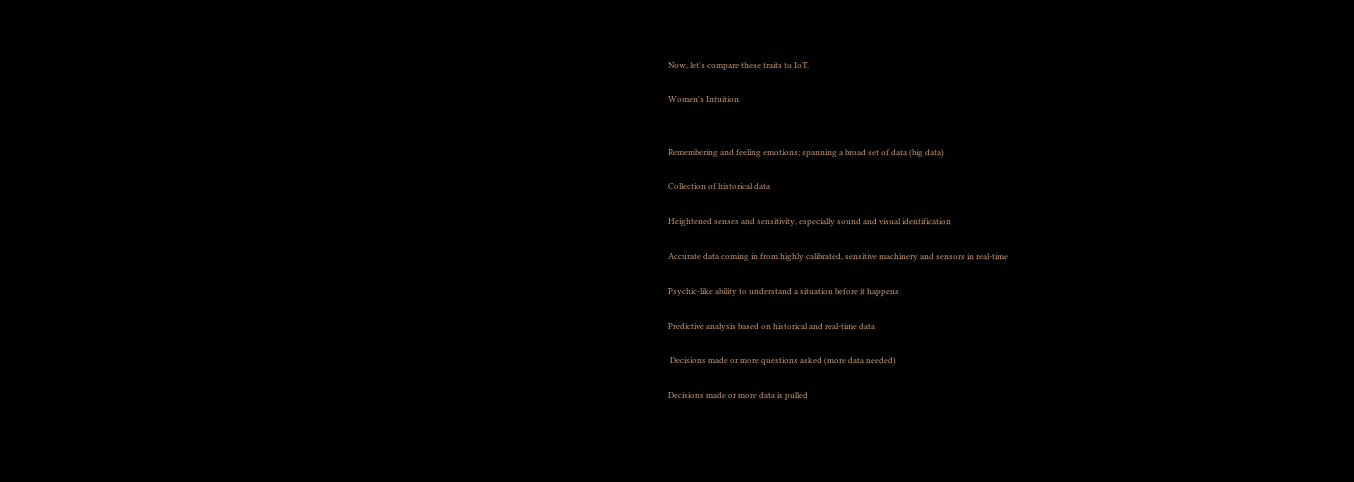Now, let's compare these traits to IoT.

Women's Intuition


Remembering and feeling emotions; spanning a broad set of data (big data)

Collection of historical data

Heightened senses and sensitivity, especially sound and visual identification

Accurate data coming in from highly calibrated, sensitive machinery and sensors in real-time

Psychic-like ability to understand a situation before it happens

Predictive analysis based on historical and real-time data

 Decisions made or more questions asked (more data needed)

Decisions made or more data is pulled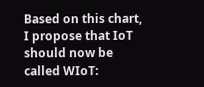Based on this chart, I propose that IoT should now be called WIoT: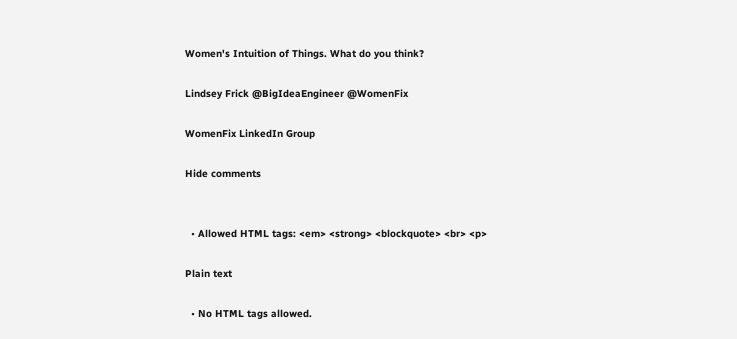Women's Intuition of Things. What do you think?

Lindsey Frick @BigIdeaEngineer @WomenFix

WomenFix LinkedIn Group

Hide comments


  • Allowed HTML tags: <em> <strong> <blockquote> <br> <p>

Plain text

  • No HTML tags allowed.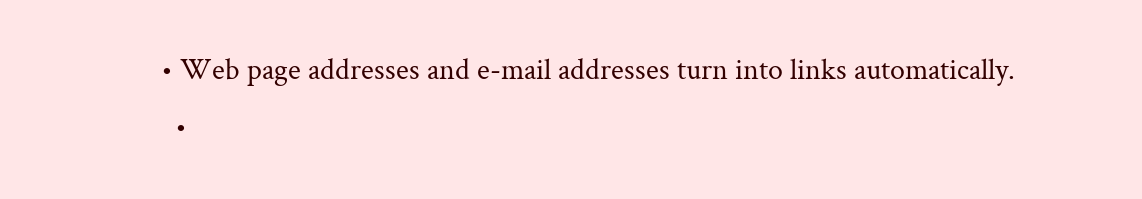• Web page addresses and e-mail addresses turn into links automatically.
  •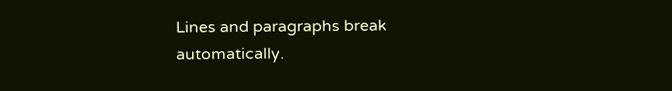Lines and paragraphs break automatically.